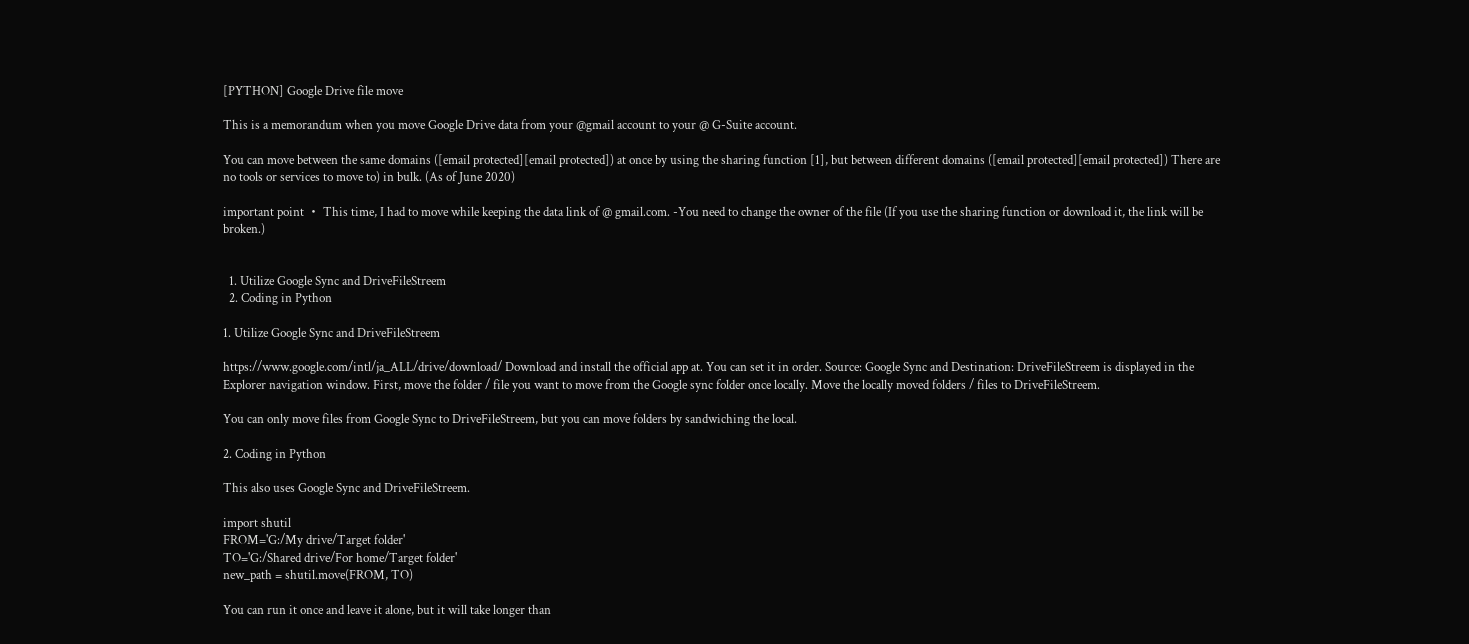[PYTHON] Google Drive file move

This is a memorandum when you move Google Drive data from your @gmail account to your @ G-Suite account.

You can move between the same domains ([email protected][email protected]) at once by using the sharing function [1], but between different domains ([email protected][email protected]) There are no tools or services to move to) in bulk. (As of June 2020)

important point ・ This time, I had to move while keeping the data link of @ gmail.com. -You need to change the owner of the file (If you use the sharing function or download it, the link will be broken.)


  1. Utilize Google Sync and DriveFileStreem
  2. Coding in Python

1. Utilize Google Sync and DriveFileStreem

https://www.google.com/intl/ja_ALL/drive/download/ Download and install the official app at. You can set it in order. Source: Google Sync and Destination: DriveFileStreem is displayed in the Explorer navigation window. First, move the folder / file you want to move from the Google sync folder once locally. Move the locally moved folders / files to DriveFileStreem.

You can only move files from Google Sync to DriveFileStreem, but you can move folders by sandwiching the local.

2. Coding in Python

This also uses Google Sync and DriveFileStreem.

import shutil
FROM='G:/My drive/Target folder'
TO='G:/Shared drive/For home/Target folder'
new_path = shutil.move(FROM, TO)

You can run it once and leave it alone, but it will take longer than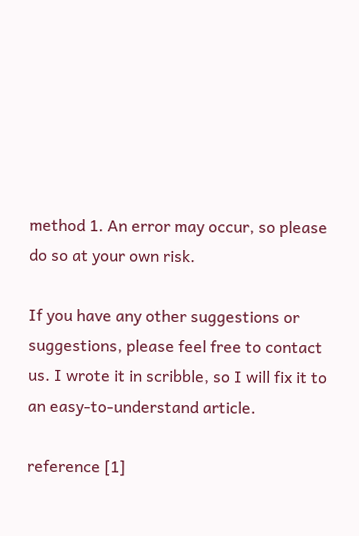method 1. An error may occur, so please do so at your own risk.

If you have any other suggestions or suggestions, please feel free to contact us. I wrote it in scribble, so I will fix it to an easy-to-understand article.

reference [1]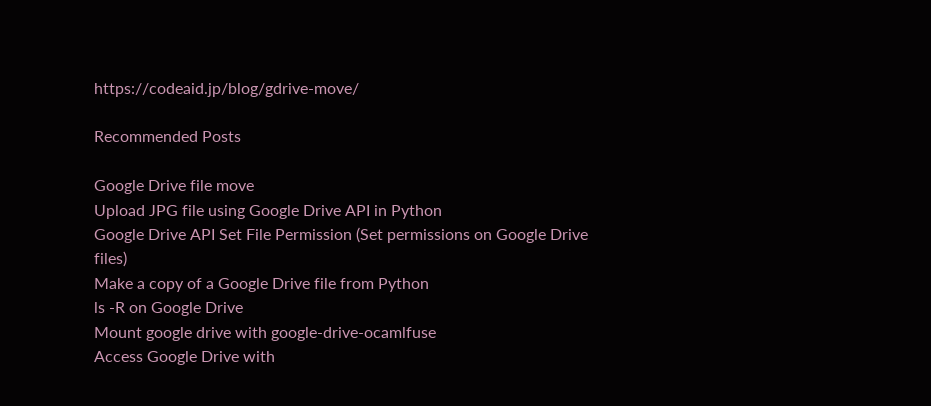https://codeaid.jp/blog/gdrive-move/

Recommended Posts

Google Drive file move
Upload JPG file using Google Drive API in Python
Google Drive API Set File Permission (Set permissions on Google Drive files)
Make a copy of a Google Drive file from Python
ls -R on Google Drive
Mount google drive with google-drive-ocamlfuse
Access Google Drive with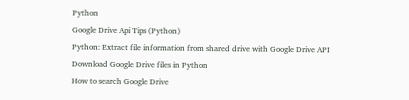Python
Google Drive Api Tips (Python)
Python: Extract file information from shared drive with Google Drive API
Download Google Drive files in Python
How to search Google Drive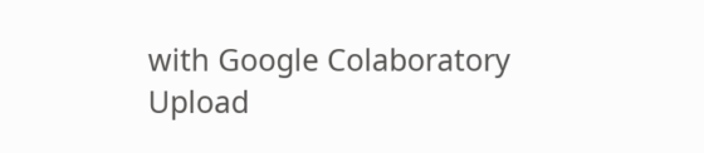with Google Colaboratory
Upload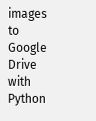images to Google Drive with Python